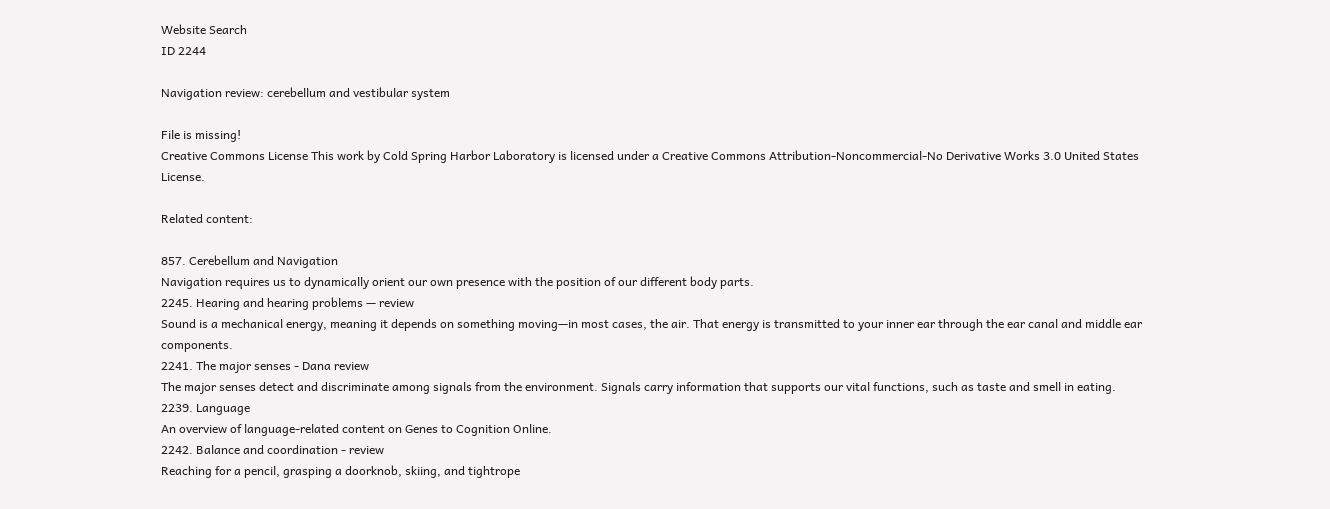Website Search
ID 2244

Navigation review: cerebellum and vestibular system

File is missing!
Creative Commons License This work by Cold Spring Harbor Laboratory is licensed under a Creative Commons Attribution-Noncommercial-No Derivative Works 3.0 United States License.

Related content:

857. Cerebellum and Navigation
Navigation requires us to dynamically orient our own presence with the position of our different body parts.
2245. Hearing and hearing problems — review
Sound is a mechanical energy, meaning it depends on something moving—in most cases, the air. That energy is transmitted to your inner ear through the ear canal and middle ear components.
2241. The major senses - Dana review
The major senses detect and discriminate among signals from the environment. Signals carry information that supports our vital functions, such as taste and smell in eating.
2239. Language
An overview of language-related content on Genes to Cognition Online.
2242. Balance and coordination - review
Reaching for a pencil, grasping a doorknob, skiing, and tightrope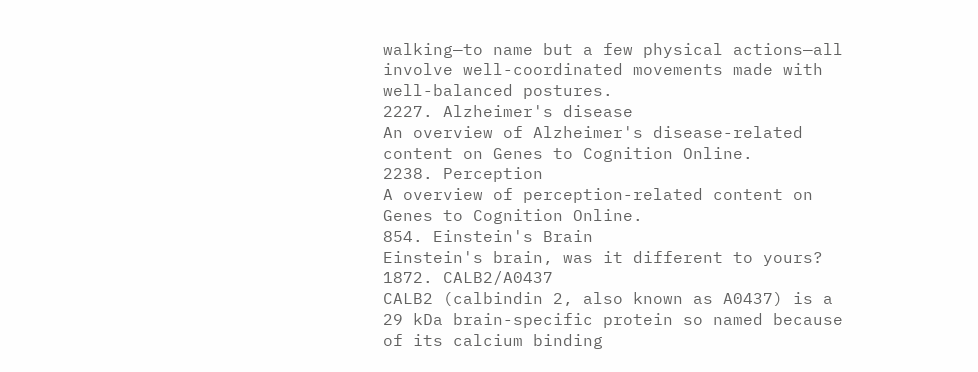walking—to name but a few physical actions—all involve well-coordinated movements made with well-balanced postures.
2227. Alzheimer's disease
An overview of Alzheimer's disease-related content on Genes to Cognition Online.
2238. Perception
A overview of perception-related content on Genes to Cognition Online.
854. Einstein's Brain
Einstein's brain, was it different to yours?
1872. CALB2/A0437
CALB2 (calbindin 2, also known as A0437) is a 29 kDa brain-specific protein so named because of its calcium binding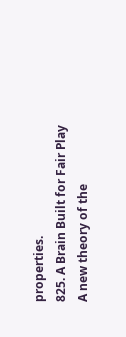properties.
825. A Brain Built for Fair Play
A new theory of the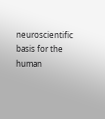neuroscientific basis for the human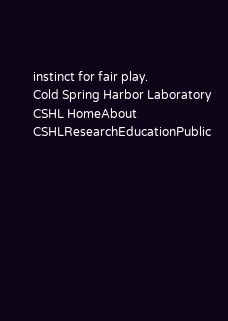instinct for fair play.
Cold Spring Harbor Laboratory
CSHL HomeAbout CSHLResearchEducationPublic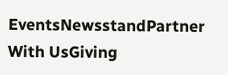EventsNewsstandPartner With UsGiving